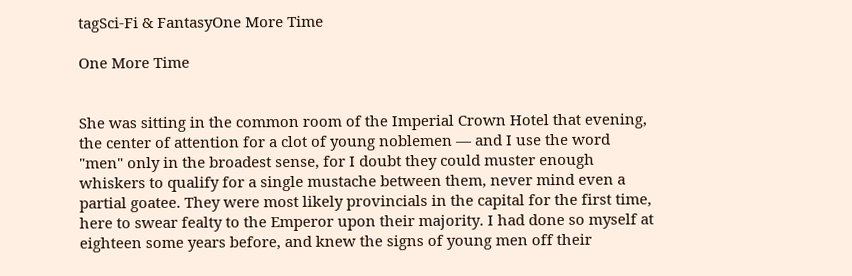tagSci-Fi & FantasyOne More Time

One More Time


She was sitting in the common room of the Imperial Crown Hotel that evening, the center of attention for a clot of young noblemen — and I use the word "men" only in the broadest sense, for I doubt they could muster enough whiskers to qualify for a single mustache between them, never mind even a partial goatee. They were most likely provincials in the capital for the first time, here to swear fealty to the Emperor upon their majority. I had done so myself at eighteen some years before, and knew the signs of young men off their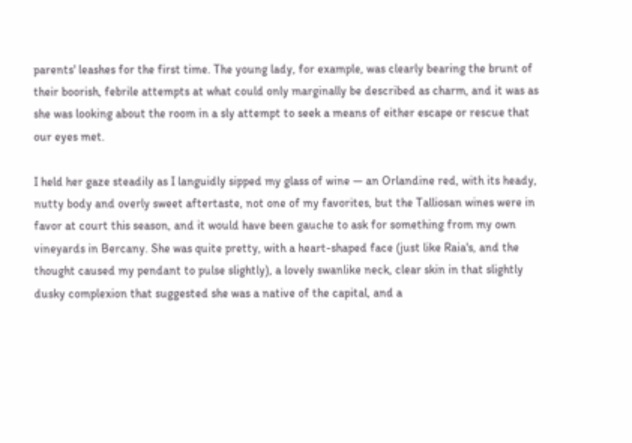parents' leashes for the first time. The young lady, for example, was clearly bearing the brunt of their boorish, febrile attempts at what could only marginally be described as charm, and it was as she was looking about the room in a sly attempt to seek a means of either escape or rescue that our eyes met.

I held her gaze steadily as I languidly sipped my glass of wine — an Orlandine red, with its heady, nutty body and overly sweet aftertaste, not one of my favorites, but the Talliosan wines were in favor at court this season, and it would have been gauche to ask for something from my own vineyards in Bercany. She was quite pretty, with a heart-shaped face (just like Raia's, and the thought caused my pendant to pulse slightly), a lovely swanlike neck, clear skin in that slightly dusky complexion that suggested she was a native of the capital, and a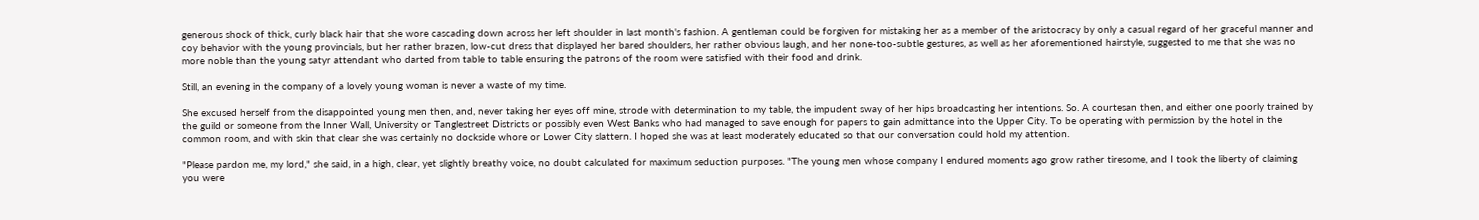generous shock of thick, curly black hair that she wore cascading down across her left shoulder in last month's fashion. A gentleman could be forgiven for mistaking her as a member of the aristocracy by only a casual regard of her graceful manner and coy behavior with the young provincials, but her rather brazen, low-cut dress that displayed her bared shoulders, her rather obvious laugh, and her none-too-subtle gestures, as well as her aforementioned hairstyle, suggested to me that she was no more noble than the young satyr attendant who darted from table to table ensuring the patrons of the room were satisfied with their food and drink.

Still, an evening in the company of a lovely young woman is never a waste of my time.

She excused herself from the disappointed young men then, and, never taking her eyes off mine, strode with determination to my table, the impudent sway of her hips broadcasting her intentions. So. A courtesan then, and either one poorly trained by the guild or someone from the Inner Wall, University or Tanglestreet Districts or possibly even West Banks who had managed to save enough for papers to gain admittance into the Upper City. To be operating with permission by the hotel in the common room, and with skin that clear she was certainly no dockside whore or Lower City slattern. I hoped she was at least moderately educated so that our conversation could hold my attention.

"Please pardon me, my lord," she said, in a high, clear, yet slightly breathy voice, no doubt calculated for maximum seduction purposes. "The young men whose company I endured moments ago grow rather tiresome, and I took the liberty of claiming you were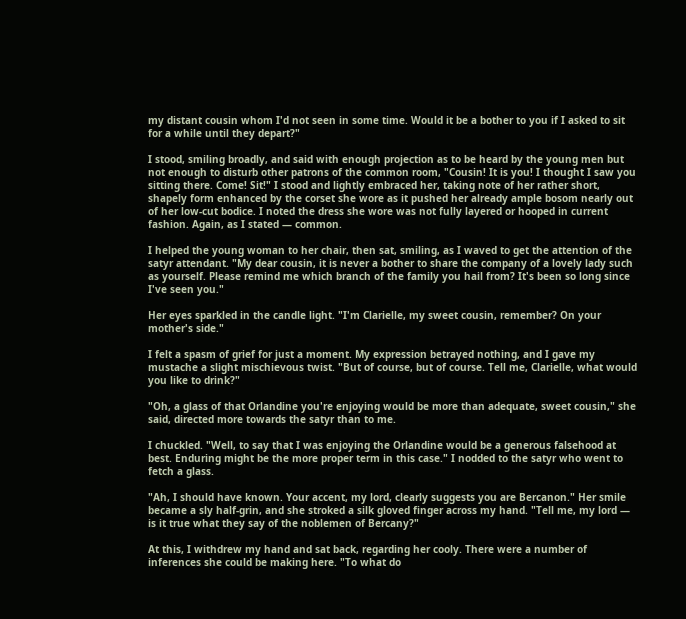my distant cousin whom I'd not seen in some time. Would it be a bother to you if I asked to sit for a while until they depart?"

I stood, smiling broadly, and said with enough projection as to be heard by the young men but not enough to disturb other patrons of the common room, "Cousin! It is you! I thought I saw you sitting there. Come! Sit!" I stood and lightly embraced her, taking note of her rather short, shapely form enhanced by the corset she wore as it pushed her already ample bosom nearly out of her low-cut bodice. I noted the dress she wore was not fully layered or hooped in current fashion. Again, as I stated — common.

I helped the young woman to her chair, then sat, smiling, as I waved to get the attention of the satyr attendant. "My dear cousin, it is never a bother to share the company of a lovely lady such as yourself. Please remind me which branch of the family you hail from? It's been so long since I've seen you."

Her eyes sparkled in the candle light. "I'm Clarielle, my sweet cousin, remember? On your mother's side."

I felt a spasm of grief for just a moment. My expression betrayed nothing, and I gave my mustache a slight mischievous twist. "But of course, but of course. Tell me, Clarielle, what would you like to drink?"

"Oh, a glass of that Orlandine you're enjoying would be more than adequate, sweet cousin," she said, directed more towards the satyr than to me.

I chuckled. "Well, to say that I was enjoying the Orlandine would be a generous falsehood at best. Enduring might be the more proper term in this case." I nodded to the satyr who went to fetch a glass.

"Ah, I should have known. Your accent, my lord, clearly suggests you are Bercanon." Her smile became a sly half-grin, and she stroked a silk gloved finger across my hand. "Tell me, my lord — is it true what they say of the noblemen of Bercany?"

At this, I withdrew my hand and sat back, regarding her cooly. There were a number of inferences she could be making here. "To what do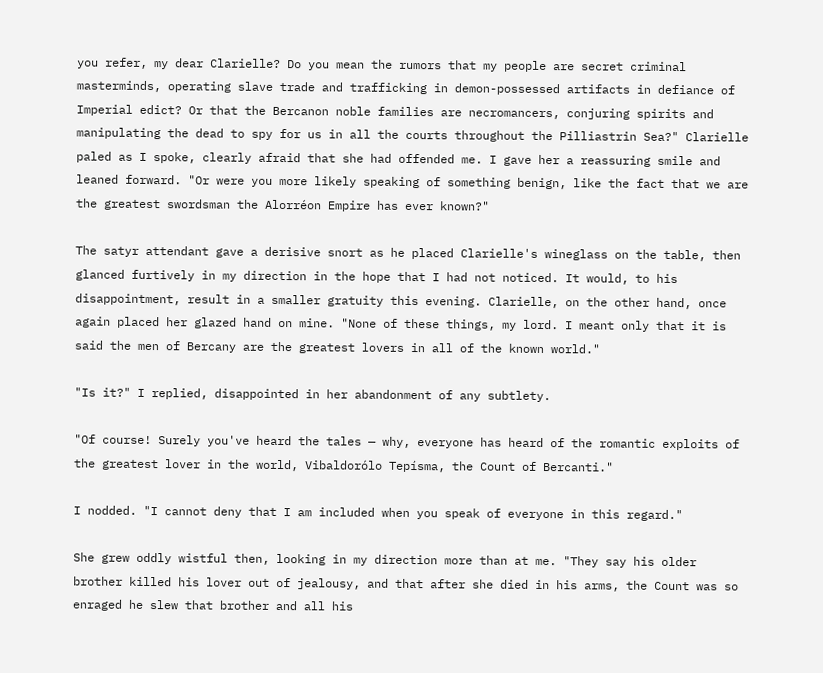you refer, my dear Clarielle? Do you mean the rumors that my people are secret criminal masterminds, operating slave trade and trafficking in demon-possessed artifacts in defiance of Imperial edict? Or that the Bercanon noble families are necromancers, conjuring spirits and manipulating the dead to spy for us in all the courts throughout the Pilliastrin Sea?" Clarielle paled as I spoke, clearly afraid that she had offended me. I gave her a reassuring smile and leaned forward. "Or were you more likely speaking of something benign, like the fact that we are the greatest swordsman the Alorréon Empire has ever known?"

The satyr attendant gave a derisive snort as he placed Clarielle's wineglass on the table, then glanced furtively in my direction in the hope that I had not noticed. It would, to his disappointment, result in a smaller gratuity this evening. Clarielle, on the other hand, once again placed her glazed hand on mine. "None of these things, my lord. I meant only that it is said the men of Bercany are the greatest lovers in all of the known world."

"Is it?" I replied, disappointed in her abandonment of any subtlety.

"Of course! Surely you've heard the tales — why, everyone has heard of the romantic exploits of the greatest lover in the world, Vibaldorólo Tepísma, the Count of Bercanti."

I nodded. "I cannot deny that I am included when you speak of everyone in this regard."

She grew oddly wistful then, looking in my direction more than at me. "They say his older brother killed his lover out of jealousy, and that after she died in his arms, the Count was so enraged he slew that brother and all his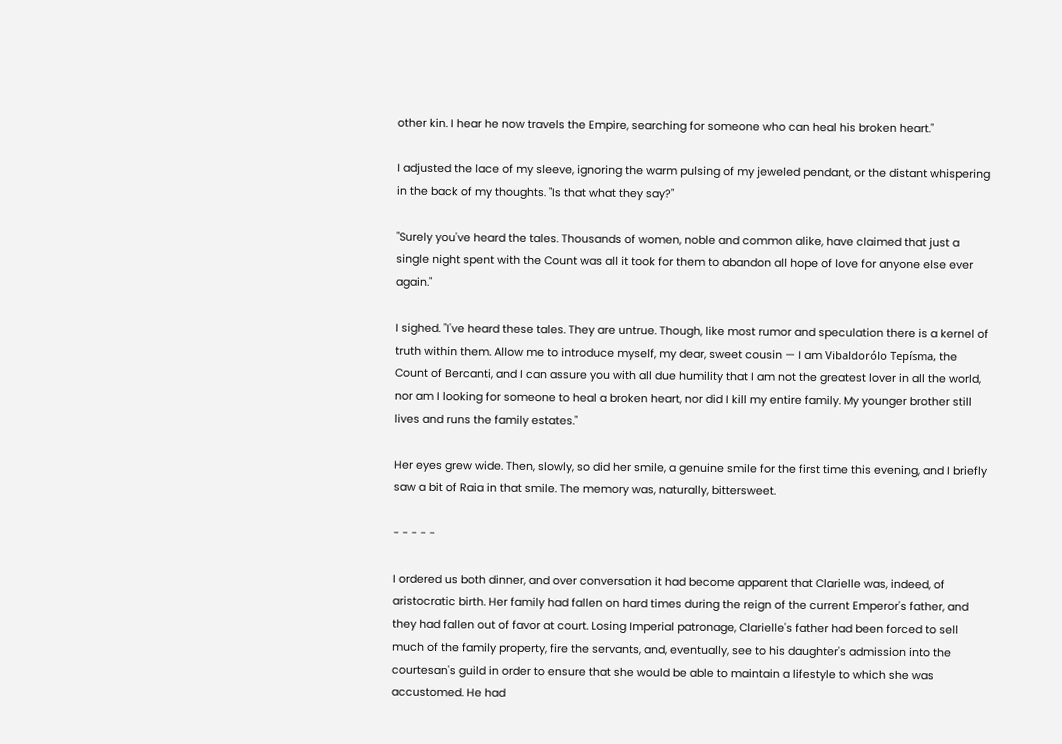other kin. I hear he now travels the Empire, searching for someone who can heal his broken heart."

I adjusted the lace of my sleeve, ignoring the warm pulsing of my jeweled pendant, or the distant whispering in the back of my thoughts. "Is that what they say?"

"Surely you've heard the tales. Thousands of women, noble and common alike, have claimed that just a single night spent with the Count was all it took for them to abandon all hope of love for anyone else ever again."

I sighed. "I've heard these tales. They are untrue. Though, like most rumor and speculation there is a kernel of truth within them. Allow me to introduce myself, my dear, sweet cousin — I am Vibaldorólo Tepísma, the Count of Bercanti, and I can assure you with all due humility that I am not the greatest lover in all the world, nor am I looking for someone to heal a broken heart, nor did I kill my entire family. My younger brother still lives and runs the family estates."

Her eyes grew wide. Then, slowly, so did her smile, a genuine smile for the first time this evening, and I briefly saw a bit of Raia in that smile. The memory was, naturally, bittersweet.

- - - - -

I ordered us both dinner, and over conversation it had become apparent that Clarielle was, indeed, of aristocratic birth. Her family had fallen on hard times during the reign of the current Emperor's father, and they had fallen out of favor at court. Losing Imperial patronage, Clarielle's father had been forced to sell much of the family property, fire the servants, and, eventually, see to his daughter's admission into the courtesan's guild in order to ensure that she would be able to maintain a lifestyle to which she was accustomed. He had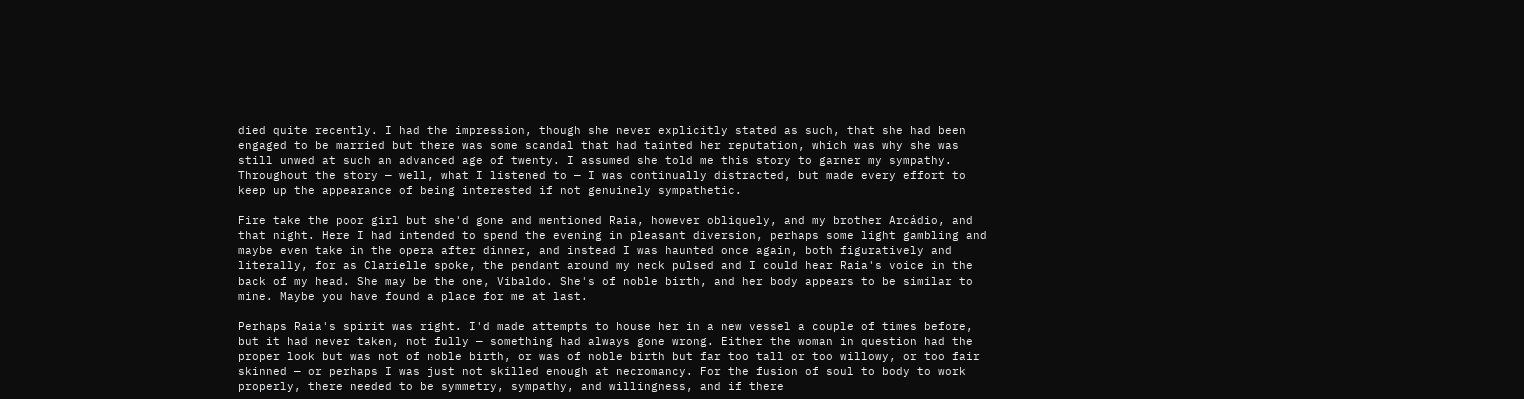died quite recently. I had the impression, though she never explicitly stated as such, that she had been engaged to be married but there was some scandal that had tainted her reputation, which was why she was still unwed at such an advanced age of twenty. I assumed she told me this story to garner my sympathy. Throughout the story — well, what I listened to — I was continually distracted, but made every effort to keep up the appearance of being interested if not genuinely sympathetic.

Fire take the poor girl but she'd gone and mentioned Raia, however obliquely, and my brother Arcádio, and that night. Here I had intended to spend the evening in pleasant diversion, perhaps some light gambling and maybe even take in the opera after dinner, and instead I was haunted once again, both figuratively and literally, for as Clarielle spoke, the pendant around my neck pulsed and I could hear Raia's voice in the back of my head. She may be the one, Vibaldo. She's of noble birth, and her body appears to be similar to mine. Maybe you have found a place for me at last.

Perhaps Raia's spirit was right. I'd made attempts to house her in a new vessel a couple of times before, but it had never taken, not fully — something had always gone wrong. Either the woman in question had the proper look but was not of noble birth, or was of noble birth but far too tall or too willowy, or too fair skinned — or perhaps I was just not skilled enough at necromancy. For the fusion of soul to body to work properly, there needed to be symmetry, sympathy, and willingness, and if there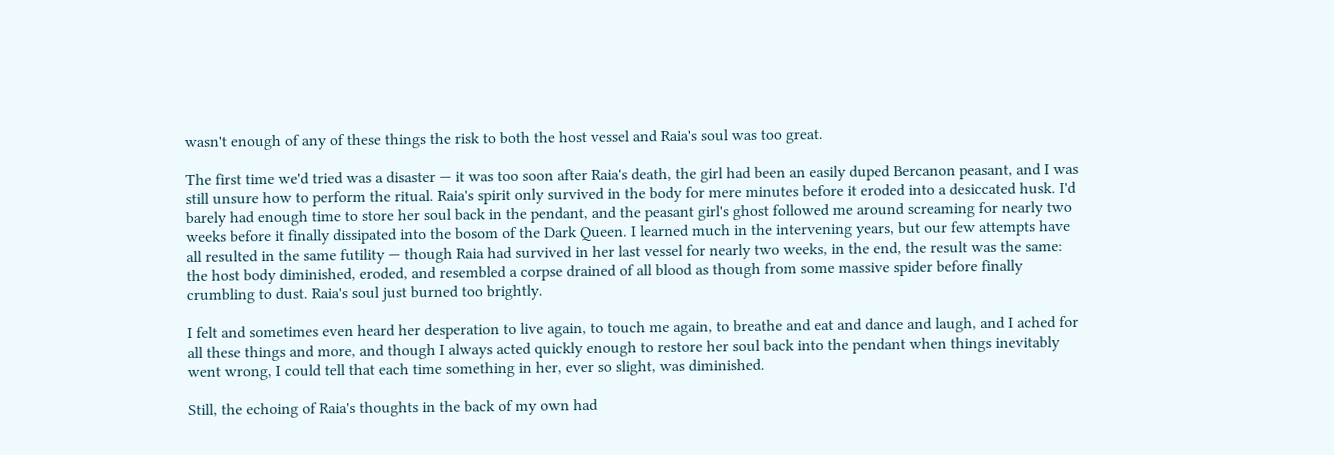wasn't enough of any of these things the risk to both the host vessel and Raia's soul was too great.

The first time we'd tried was a disaster — it was too soon after Raia's death, the girl had been an easily duped Bercanon peasant, and I was still unsure how to perform the ritual. Raia's spirit only survived in the body for mere minutes before it eroded into a desiccated husk. I'd barely had enough time to store her soul back in the pendant, and the peasant girl's ghost followed me around screaming for nearly two weeks before it finally dissipated into the bosom of the Dark Queen. I learned much in the intervening years, but our few attempts have all resulted in the same futility — though Raia had survived in her last vessel for nearly two weeks, in the end, the result was the same: the host body diminished, eroded, and resembled a corpse drained of all blood as though from some massive spider before finally crumbling to dust. Raia's soul just burned too brightly.

I felt and sometimes even heard her desperation to live again, to touch me again, to breathe and eat and dance and laugh, and I ached for all these things and more, and though I always acted quickly enough to restore her soul back into the pendant when things inevitably went wrong, I could tell that each time something in her, ever so slight, was diminished.

Still, the echoing of Raia's thoughts in the back of my own had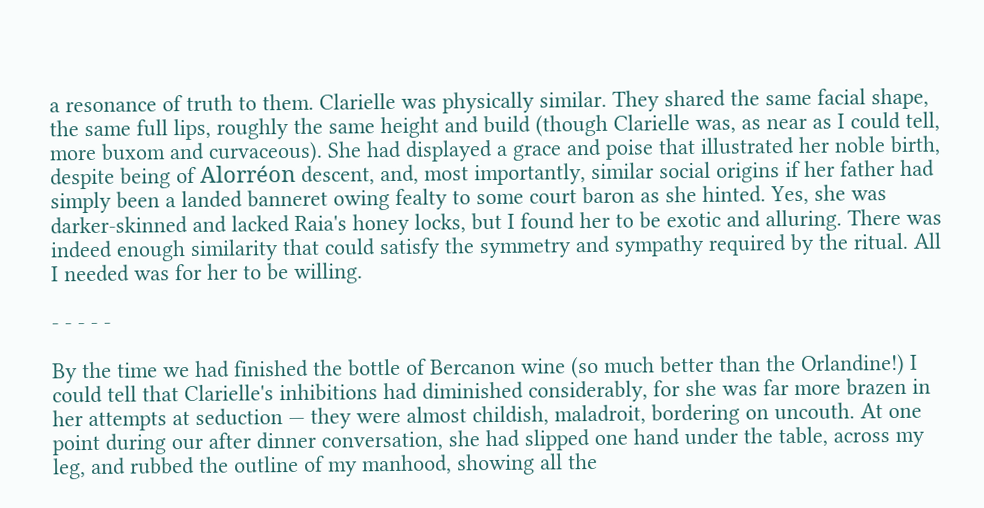a resonance of truth to them. Clarielle was physically similar. They shared the same facial shape, the same full lips, roughly the same height and build (though Clarielle was, as near as I could tell, more buxom and curvaceous). She had displayed a grace and poise that illustrated her noble birth, despite being of Alorréon descent, and, most importantly, similar social origins if her father had simply been a landed banneret owing fealty to some court baron as she hinted. Yes, she was darker-skinned and lacked Raia's honey locks, but I found her to be exotic and alluring. There was indeed enough similarity that could satisfy the symmetry and sympathy required by the ritual. All I needed was for her to be willing.

- - - - -

By the time we had finished the bottle of Bercanon wine (so much better than the Orlandine!) I could tell that Clarielle's inhibitions had diminished considerably, for she was far more brazen in her attempts at seduction — they were almost childish, maladroit, bordering on uncouth. At one point during our after dinner conversation, she had slipped one hand under the table, across my leg, and rubbed the outline of my manhood, showing all the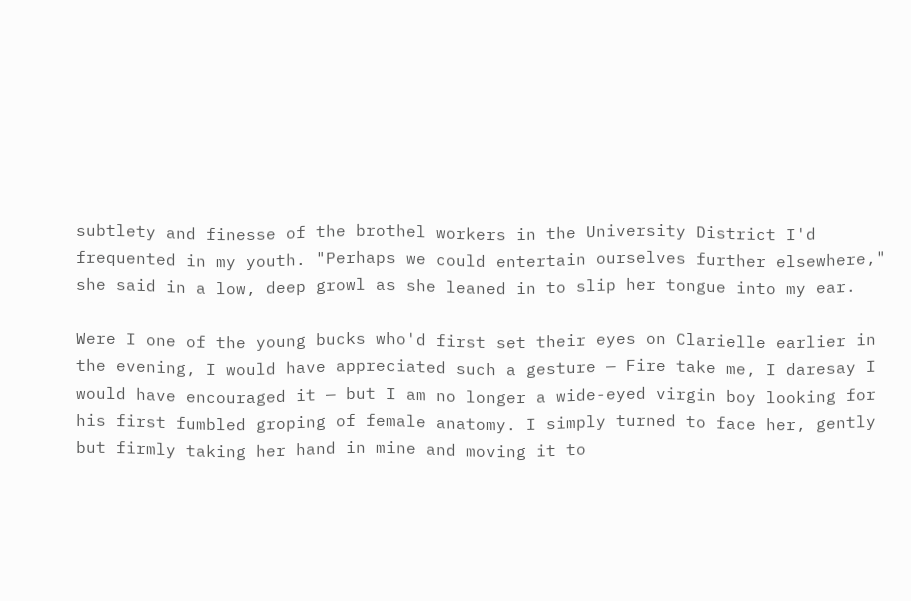subtlety and finesse of the brothel workers in the University District I'd frequented in my youth. "Perhaps we could entertain ourselves further elsewhere," she said in a low, deep growl as she leaned in to slip her tongue into my ear.

Were I one of the young bucks who'd first set their eyes on Clarielle earlier in the evening, I would have appreciated such a gesture — Fire take me, I daresay I would have encouraged it — but I am no longer a wide-eyed virgin boy looking for his first fumbled groping of female anatomy. I simply turned to face her, gently but firmly taking her hand in mine and moving it to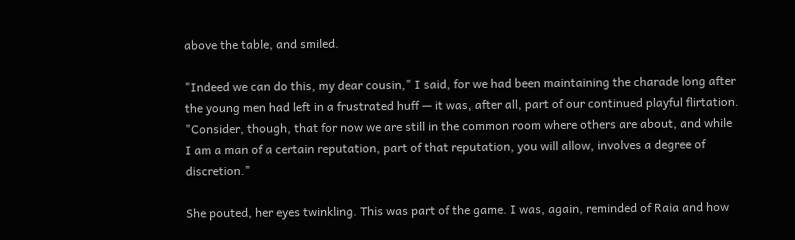above the table, and smiled.

"Indeed we can do this, my dear cousin," I said, for we had been maintaining the charade long after the young men had left in a frustrated huff — it was, after all, part of our continued playful flirtation. "Consider, though, that for now we are still in the common room where others are about, and while I am a man of a certain reputation, part of that reputation, you will allow, involves a degree of discretion."

She pouted, her eyes twinkling. This was part of the game. I was, again, reminded of Raia and how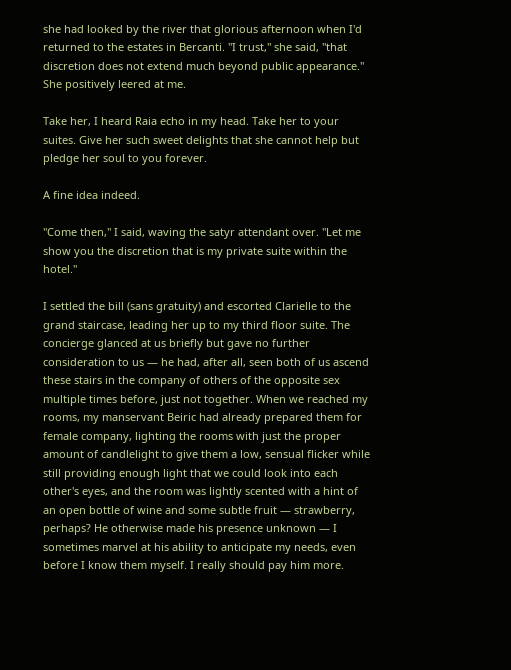she had looked by the river that glorious afternoon when I'd returned to the estates in Bercanti. "I trust," she said, "that discretion does not extend much beyond public appearance." She positively leered at me.

Take her, I heard Raia echo in my head. Take her to your suites. Give her such sweet delights that she cannot help but pledge her soul to you forever.

A fine idea indeed.

"Come then," I said, waving the satyr attendant over. "Let me show you the discretion that is my private suite within the hotel."

I settled the bill (sans gratuity) and escorted Clarielle to the grand staircase, leading her up to my third floor suite. The concierge glanced at us briefly but gave no further consideration to us — he had, after all, seen both of us ascend these stairs in the company of others of the opposite sex multiple times before, just not together. When we reached my rooms, my manservant Beiric had already prepared them for female company, lighting the rooms with just the proper amount of candlelight to give them a low, sensual flicker while still providing enough light that we could look into each other's eyes, and the room was lightly scented with a hint of an open bottle of wine and some subtle fruit — strawberry, perhaps? He otherwise made his presence unknown — I sometimes marvel at his ability to anticipate my needs, even before I know them myself. I really should pay him more.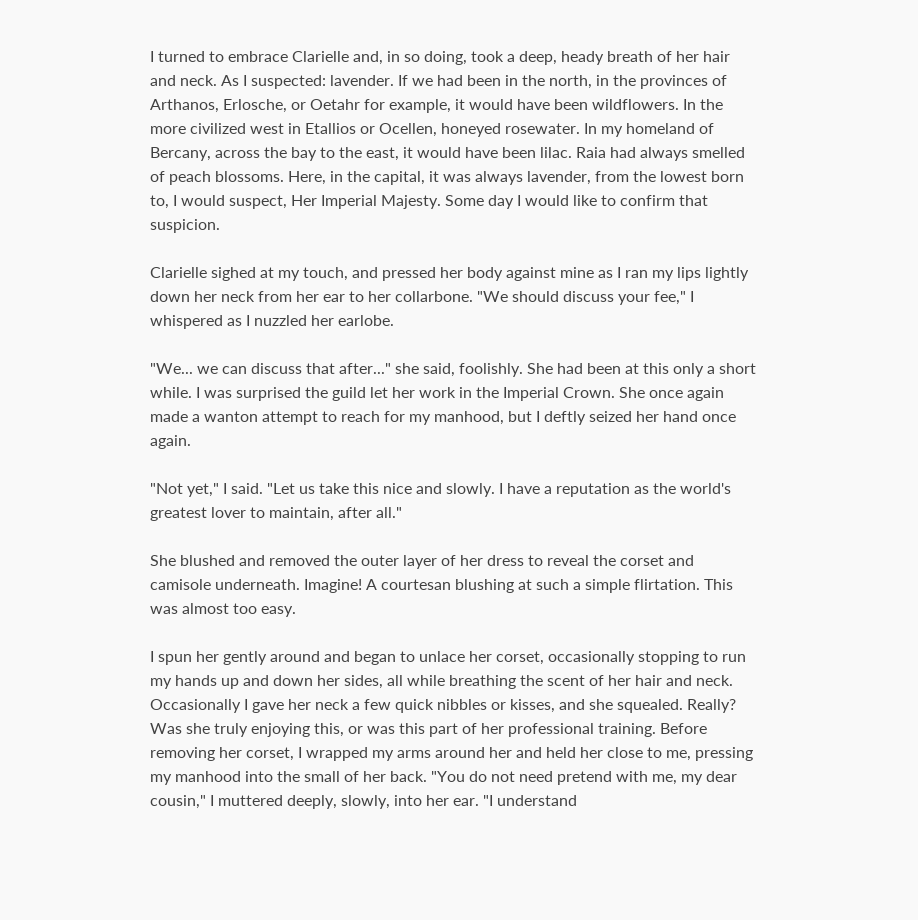I turned to embrace Clarielle and, in so doing, took a deep, heady breath of her hair and neck. As I suspected: lavender. If we had been in the north, in the provinces of Arthanos, Erlosche, or Oetahr for example, it would have been wildflowers. In the more civilized west in Etallios or Ocellen, honeyed rosewater. In my homeland of Bercany, across the bay to the east, it would have been lilac. Raia had always smelled of peach blossoms. Here, in the capital, it was always lavender, from the lowest born to, I would suspect, Her Imperial Majesty. Some day I would like to confirm that suspicion.

Clarielle sighed at my touch, and pressed her body against mine as I ran my lips lightly down her neck from her ear to her collarbone. "We should discuss your fee," I whispered as I nuzzled her earlobe.

"We... we can discuss that after..." she said, foolishly. She had been at this only a short while. I was surprised the guild let her work in the Imperial Crown. She once again made a wanton attempt to reach for my manhood, but I deftly seized her hand once again.

"Not yet," I said. "Let us take this nice and slowly. I have a reputation as the world's greatest lover to maintain, after all."

She blushed and removed the outer layer of her dress to reveal the corset and camisole underneath. Imagine! A courtesan blushing at such a simple flirtation. This was almost too easy.

I spun her gently around and began to unlace her corset, occasionally stopping to run my hands up and down her sides, all while breathing the scent of her hair and neck. Occasionally I gave her neck a few quick nibbles or kisses, and she squealed. Really? Was she truly enjoying this, or was this part of her professional training. Before removing her corset, I wrapped my arms around her and held her close to me, pressing my manhood into the small of her back. "You do not need pretend with me, my dear cousin," I muttered deeply, slowly, into her ear. "I understand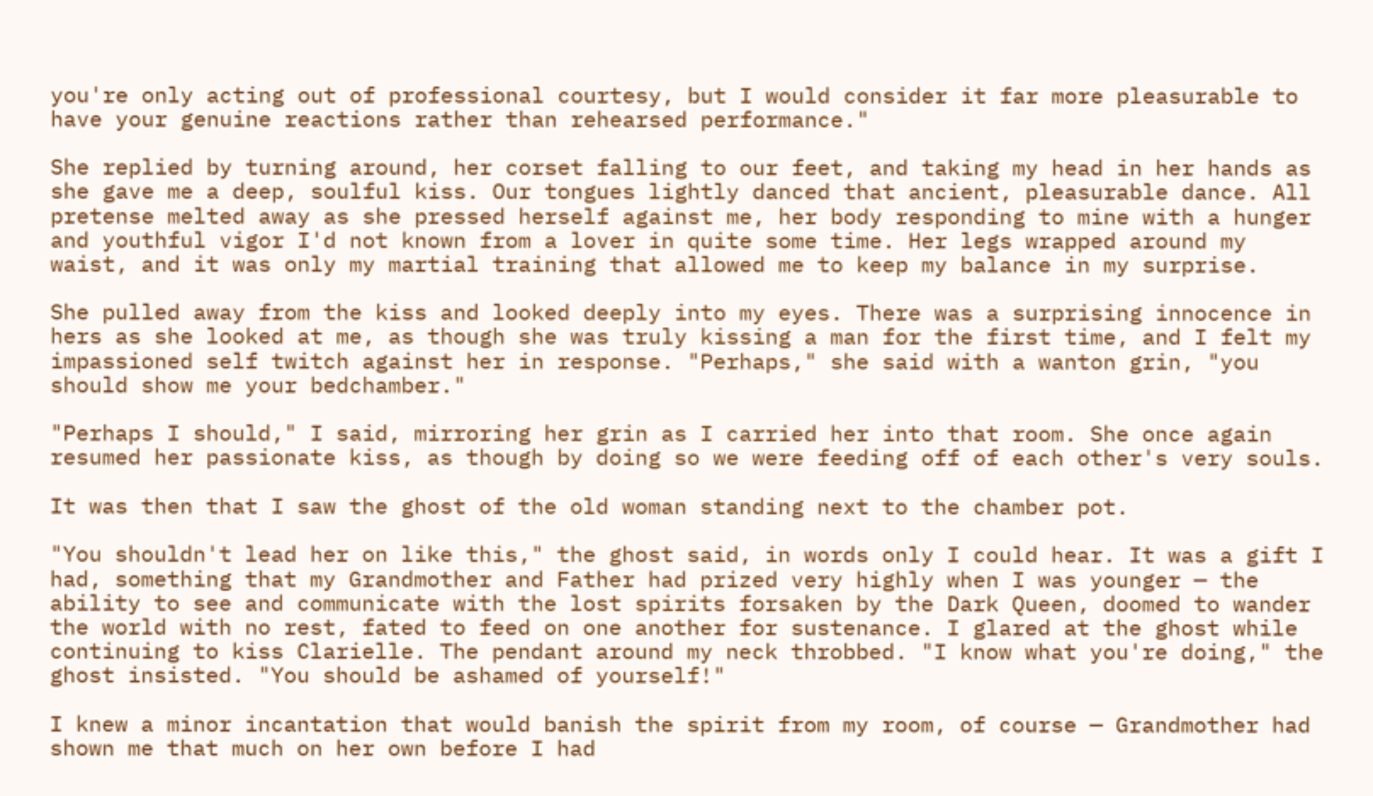you're only acting out of professional courtesy, but I would consider it far more pleasurable to have your genuine reactions rather than rehearsed performance."

She replied by turning around, her corset falling to our feet, and taking my head in her hands as she gave me a deep, soulful kiss. Our tongues lightly danced that ancient, pleasurable dance. All pretense melted away as she pressed herself against me, her body responding to mine with a hunger and youthful vigor I'd not known from a lover in quite some time. Her legs wrapped around my waist, and it was only my martial training that allowed me to keep my balance in my surprise.

She pulled away from the kiss and looked deeply into my eyes. There was a surprising innocence in hers as she looked at me, as though she was truly kissing a man for the first time, and I felt my impassioned self twitch against her in response. "Perhaps," she said with a wanton grin, "you should show me your bedchamber."

"Perhaps I should," I said, mirroring her grin as I carried her into that room. She once again resumed her passionate kiss, as though by doing so we were feeding off of each other's very souls.

It was then that I saw the ghost of the old woman standing next to the chamber pot.

"You shouldn't lead her on like this," the ghost said, in words only I could hear. It was a gift I had, something that my Grandmother and Father had prized very highly when I was younger — the ability to see and communicate with the lost spirits forsaken by the Dark Queen, doomed to wander the world with no rest, fated to feed on one another for sustenance. I glared at the ghost while continuing to kiss Clarielle. The pendant around my neck throbbed. "I know what you're doing," the ghost insisted. "You should be ashamed of yourself!"

I knew a minor incantation that would banish the spirit from my room, of course — Grandmother had shown me that much on her own before I had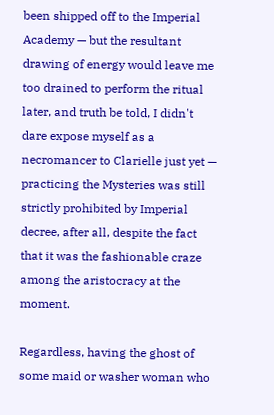been shipped off to the Imperial Academy — but the resultant drawing of energy would leave me too drained to perform the ritual later, and truth be told, I didn't dare expose myself as a necromancer to Clarielle just yet — practicing the Mysteries was still strictly prohibited by Imperial decree, after all, despite the fact that it was the fashionable craze among the aristocracy at the moment.

Regardless, having the ghost of some maid or washer woman who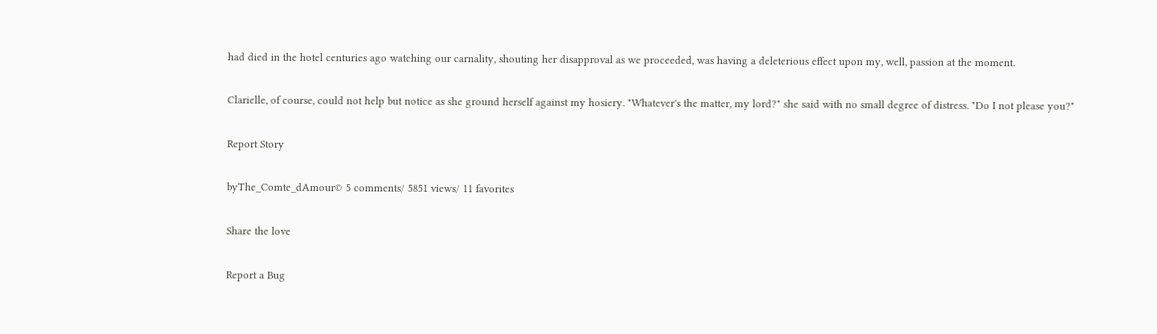had died in the hotel centuries ago watching our carnality, shouting her disapproval as we proceeded, was having a deleterious effect upon my, well, passion at the moment.

Clarielle, of course, could not help but notice as she ground herself against my hosiery. "Whatever's the matter, my lord?" she said with no small degree of distress. "Do I not please you?"

Report Story

byThe_Comte_dAmour© 5 comments/ 5851 views/ 11 favorites

Share the love

Report a Bug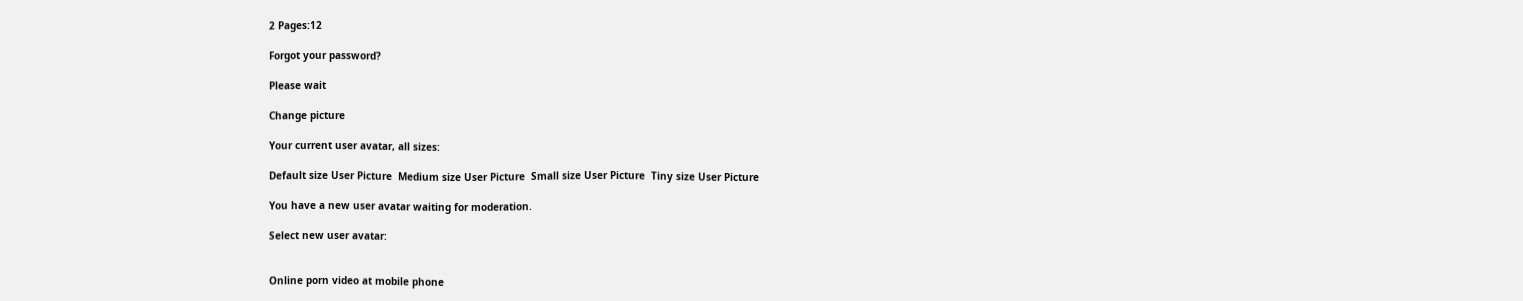2 Pages:12

Forgot your password?

Please wait

Change picture

Your current user avatar, all sizes:

Default size User Picture  Medium size User Picture  Small size User Picture  Tiny size User Picture

You have a new user avatar waiting for moderation.

Select new user avatar:


Online porn video at mobile phone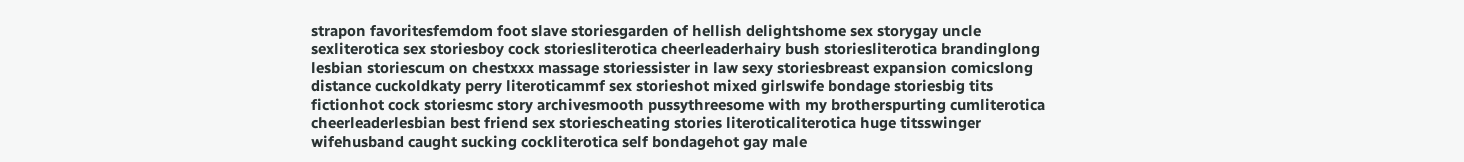strapon favoritesfemdom foot slave storiesgarden of hellish delightshome sex storygay uncle sexliterotica sex storiesboy cock storiesliterotica cheerleaderhairy bush storiesliterotica brandinglong lesbian storiescum on chestxxx massage storiessister in law sexy storiesbreast expansion comicslong distance cuckoldkaty perry literoticammf sex storieshot mixed girlswife bondage storiesbig tits fictionhot cock storiesmc story archivesmooth pussythreesome with my brotherspurting cumliterotica cheerleaderlesbian best friend sex storiescheating stories literoticaliterotica huge titsswinger wifehusband caught sucking cockliterotica self bondagehot gay male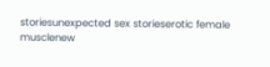storiesunexpected sex storieserotic female musclenew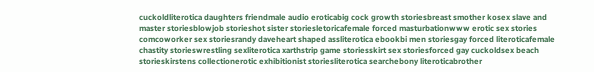cuckoldliterotica daughters friendmale audio eroticabig cock growth storiesbreast smother kosex slave and master storiesblowjob storieshot sister storiesletoricafemale forced masturbationwww erotic sex stories comcoworker sex storiesrandy daveheart shaped assliterotica ebookbi men storiesgay forced literoticafemale chastity storieswrestling sexliterotica xarthstrip game storiesskirt sex storiesforced gay cuckoldsex beach storieskirstens collectionerotic exhibitionist storiesliterotica searchebony literoticabrother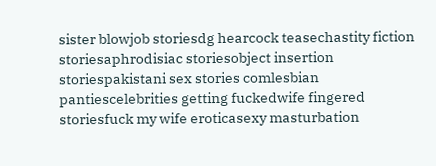sister blowjob storiesdg hearcock teasechastity fiction storiesaphrodisiac storiesobject insertion storiespakistani sex stories comlesbian pantiescelebrities getting fuckedwife fingered storiesfuck my wife eroticasexy masturbation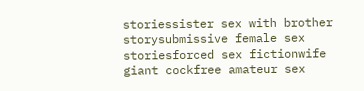storiessister sex with brother storysubmissive female sex storiesforced sex fictionwife giant cockfree amateur sex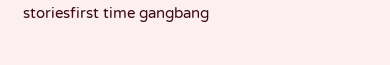storiesfirst time gangbang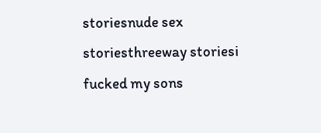storiesnude sex storiesthreeway storiesi fucked my sons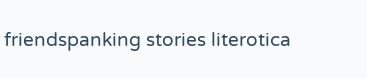friendspanking stories literotica